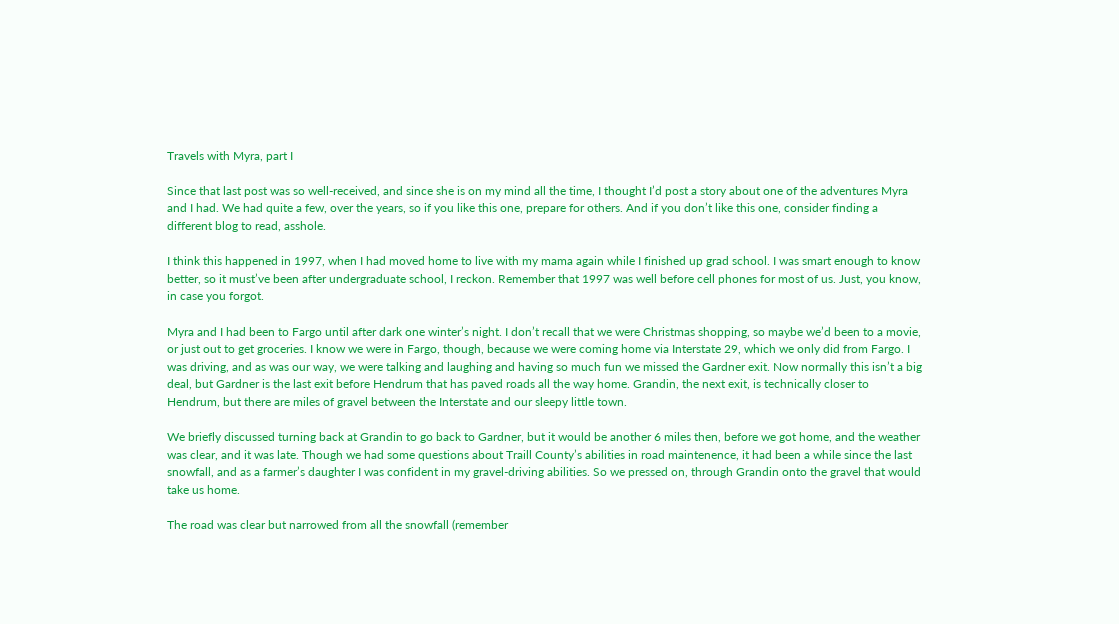Travels with Myra, part I

Since that last post was so well-received, and since she is on my mind all the time, I thought I’d post a story about one of the adventures Myra and I had. We had quite a few, over the years, so if you like this one, prepare for others. And if you don’t like this one, consider finding a different blog to read, asshole.

I think this happened in 1997, when I had moved home to live with my mama again while I finished up grad school. I was smart enough to know better, so it must’ve been after undergraduate school, I reckon. Remember that 1997 was well before cell phones for most of us. Just, you know, in case you forgot.

Myra and I had been to Fargo until after dark one winter’s night. I don’t recall that we were Christmas shopping, so maybe we’d been to a movie, or just out to get groceries. I know we were in Fargo, though, because we were coming home via Interstate 29, which we only did from Fargo. I was driving, and as was our way, we were talking and laughing and having so much fun we missed the Gardner exit. Now normally this isn’t a big deal, but Gardner is the last exit before Hendrum that has paved roads all the way home. Grandin, the next exit, is technically closer to Hendrum, but there are miles of gravel between the Interstate and our sleepy little town.

We briefly discussed turning back at Grandin to go back to Gardner, but it would be another 6 miles then, before we got home, and the weather was clear, and it was late. Though we had some questions about Traill County’s abilities in road maintenence, it had been a while since the last snowfall, and as a farmer’s daughter I was confident in my gravel-driving abilities. So we pressed on, through Grandin onto the gravel that would take us home.

The road was clear but narrowed from all the snowfall (remember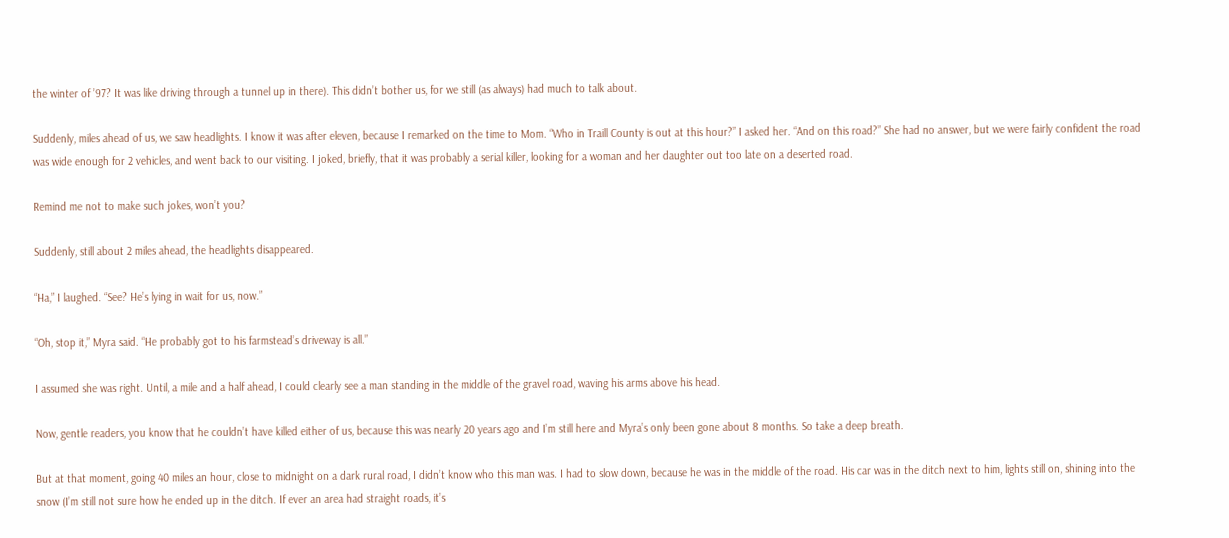the winter of ’97? It was like driving through a tunnel up in there). This didn’t bother us, for we still (as always) had much to talk about.

Suddenly, miles ahead of us, we saw headlights. I know it was after eleven, because I remarked on the time to Mom. “Who in Traill County is out at this hour?” I asked her. “And on this road?” She had no answer, but we were fairly confident the road was wide enough for 2 vehicles, and went back to our visiting. I joked, briefly, that it was probably a serial killer, looking for a woman and her daughter out too late on a deserted road.

Remind me not to make such jokes, won’t you?

Suddenly, still about 2 miles ahead, the headlights disappeared.

“Ha,” I laughed. “See? He’s lying in wait for us, now.”

“Oh, stop it,” Myra said. “He probably got to his farmstead’s driveway is all.”

I assumed she was right. Until, a mile and a half ahead, I could clearly see a man standing in the middle of the gravel road, waving his arms above his head.

Now, gentle readers, you know that he couldn’t have killed either of us, because this was nearly 20 years ago and I’m still here and Myra’s only been gone about 8 months. So take a deep breath.

But at that moment, going 40 miles an hour, close to midnight on a dark rural road, I didn’t know who this man was. I had to slow down, because he was in the middle of the road. His car was in the ditch next to him, lights still on, shining into the snow (I’m still not sure how he ended up in the ditch. If ever an area had straight roads, it’s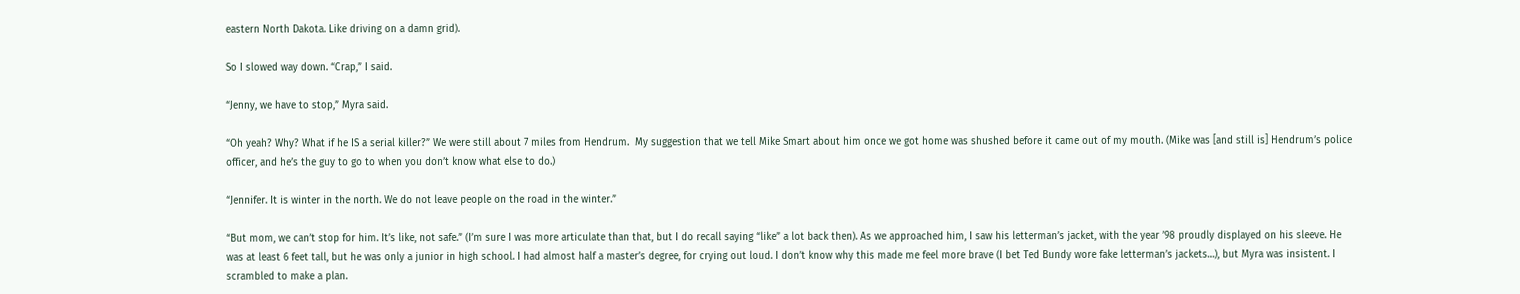eastern North Dakota. Like driving on a damn grid).

So I slowed way down. “Crap,” I said.

“Jenny, we have to stop,” Myra said.

“Oh yeah? Why? What if he IS a serial killer?” We were still about 7 miles from Hendrum.  My suggestion that we tell Mike Smart about him once we got home was shushed before it came out of my mouth. (Mike was [and still is] Hendrum’s police officer, and he’s the guy to go to when you don’t know what else to do.)

“Jennifer. It is winter in the north. We do not leave people on the road in the winter.”

“But mom, we can’t stop for him. It’s like, not safe.” (I’m sure I was more articulate than that, but I do recall saying “like” a lot back then). As we approached him, I saw his letterman’s jacket, with the year ’98 proudly displayed on his sleeve. He was at least 6 feet tall, but he was only a junior in high school. I had almost half a master’s degree, for crying out loud. I don’t know why this made me feel more brave (I bet Ted Bundy wore fake letterman’s jackets…), but Myra was insistent. I scrambled to make a plan.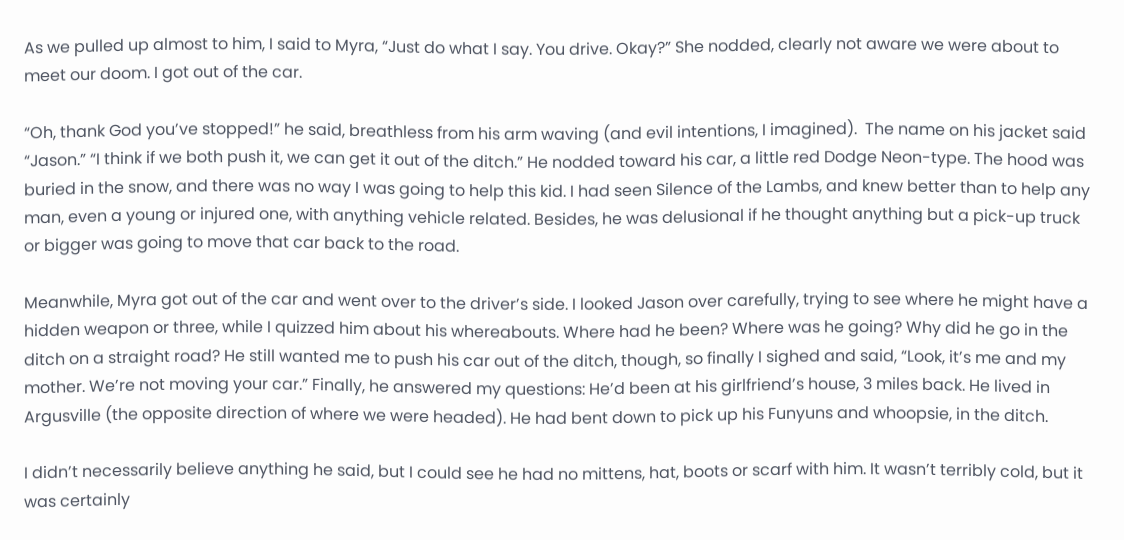As we pulled up almost to him, I said to Myra, “Just do what I say. You drive. Okay?” She nodded, clearly not aware we were about to meet our doom. I got out of the car.

“Oh, thank God you’ve stopped!” he said, breathless from his arm waving (and evil intentions, I imagined).  The name on his jacket said “Jason.” “I think if we both push it, we can get it out of the ditch.” He nodded toward his car, a little red Dodge Neon-type. The hood was buried in the snow, and there was no way I was going to help this kid. I had seen Silence of the Lambs, and knew better than to help any man, even a young or injured one, with anything vehicle related. Besides, he was delusional if he thought anything but a pick-up truck or bigger was going to move that car back to the road.

Meanwhile, Myra got out of the car and went over to the driver’s side. I looked Jason over carefully, trying to see where he might have a hidden weapon or three, while I quizzed him about his whereabouts. Where had he been? Where was he going? Why did he go in the ditch on a straight road? He still wanted me to push his car out of the ditch, though, so finally I sighed and said, “Look, it’s me and my mother. We’re not moving your car.” Finally, he answered my questions: He’d been at his girlfriend’s house, 3 miles back. He lived in Argusville (the opposite direction of where we were headed). He had bent down to pick up his Funyuns and whoopsie, in the ditch.

I didn’t necessarily believe anything he said, but I could see he had no mittens, hat, boots or scarf with him. It wasn’t terribly cold, but it was certainly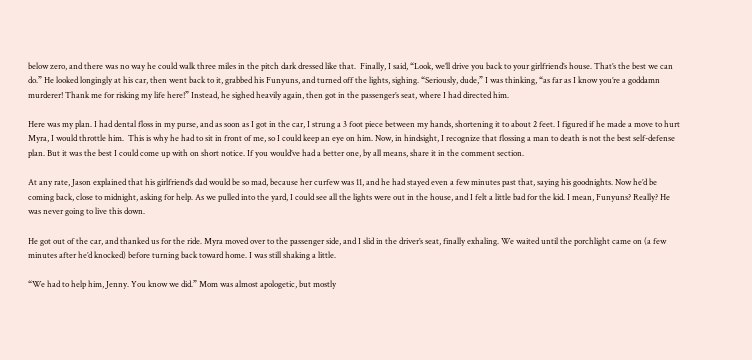below zero, and there was no way he could walk three miles in the pitch dark dressed like that.  Finally, I said, “Look, we’ll drive you back to your girlfriend’s house. That’s the best we can do.” He looked longingly at his car, then went back to it, grabbed his Funyuns, and turned off the lights, sighing. “Seriously, dude,” I was thinking, “as far as I know you’re a goddamn murderer! Thank me for risking my life here!” Instead, he sighed heavily again, then got in the passenger’s seat, where I had directed him.

Here was my plan. I had dental floss in my purse, and as soon as I got in the car, I strung a 3 foot piece between my hands, shortening it to about 2 feet. I figured if he made a move to hurt Myra, I would throttle him.  This is why he had to sit in front of me, so I could keep an eye on him. Now, in hindsight, I recognize that flossing a man to death is not the best self-defense plan. But it was the best I could come up with on short notice. If you would’ve had a better one, by all means, share it in the comment section.

At any rate, Jason explained that his girlfriend’s dad would be so mad, because her curfew was 11, and he had stayed even a few minutes past that, saying his goodnights. Now he’d be coming back, close to midnight, asking for help. As we pulled into the yard, I could see all the lights were out in the house, and I felt a little bad for the kid. I mean, Funyuns? Really? He was never going to live this down.

He got out of the car, and thanked us for the ride. Myra moved over to the passenger side, and I slid in the driver’s seat, finally exhaling. We waited until the porchlight came on (a few minutes after he’d knocked) before turning back toward home. I was still shaking a little.

“We had to help him, Jenny. You know we did.” Mom was almost apologetic, but mostly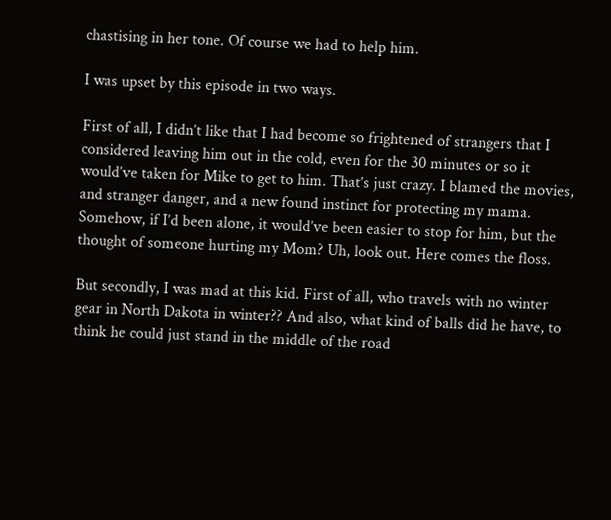chastising in her tone. Of course we had to help him.

I was upset by this episode in two ways.

First of all, I didn’t like that I had become so frightened of strangers that I considered leaving him out in the cold, even for the 30 minutes or so it would’ve taken for Mike to get to him. That’s just crazy. I blamed the movies, and stranger danger, and a new found instinct for protecting my mama. Somehow, if I’d been alone, it would’ve been easier to stop for him, but the thought of someone hurting my Mom? Uh, look out. Here comes the floss.

But secondly, I was mad at this kid. First of all, who travels with no winter gear in North Dakota in winter?? And also, what kind of balls did he have, to think he could just stand in the middle of the road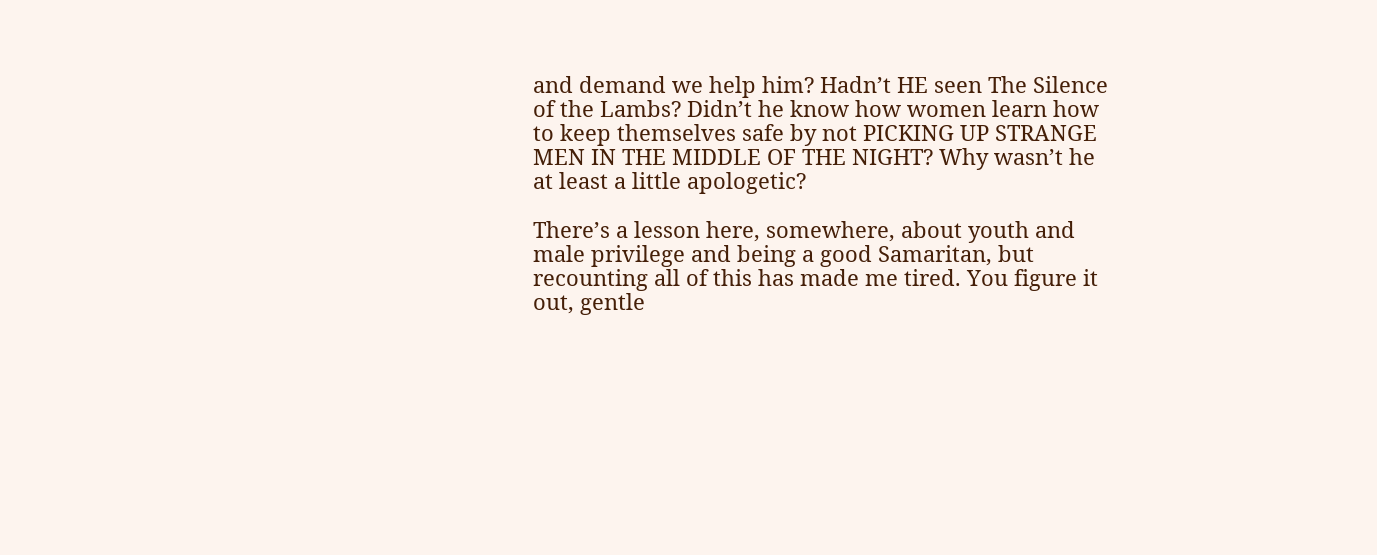and demand we help him? Hadn’t HE seen The Silence of the Lambs? Didn’t he know how women learn how to keep themselves safe by not PICKING UP STRANGE MEN IN THE MIDDLE OF THE NIGHT? Why wasn’t he at least a little apologetic?

There’s a lesson here, somewhere, about youth and male privilege and being a good Samaritan, but recounting all of this has made me tired. You figure it out, gentle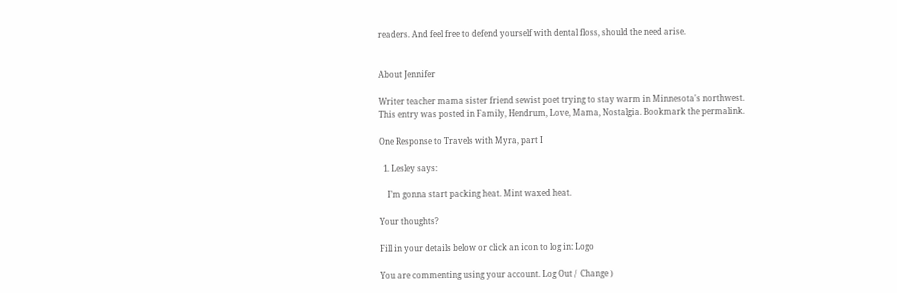readers. And feel free to defend yourself with dental floss, should the need arise.


About Jennifer

Writer teacher mama sister friend sewist poet trying to stay warm in Minnesota's northwest.
This entry was posted in Family, Hendrum, Love, Mama, Nostalgia. Bookmark the permalink.

One Response to Travels with Myra, part I

  1. Lesley says:

    I’m gonna start packing heat. Mint waxed heat.

Your thoughts?

Fill in your details below or click an icon to log in: Logo

You are commenting using your account. Log Out /  Change )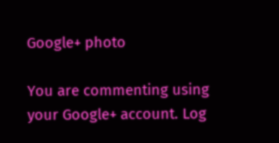Google+ photo

You are commenting using your Google+ account. Log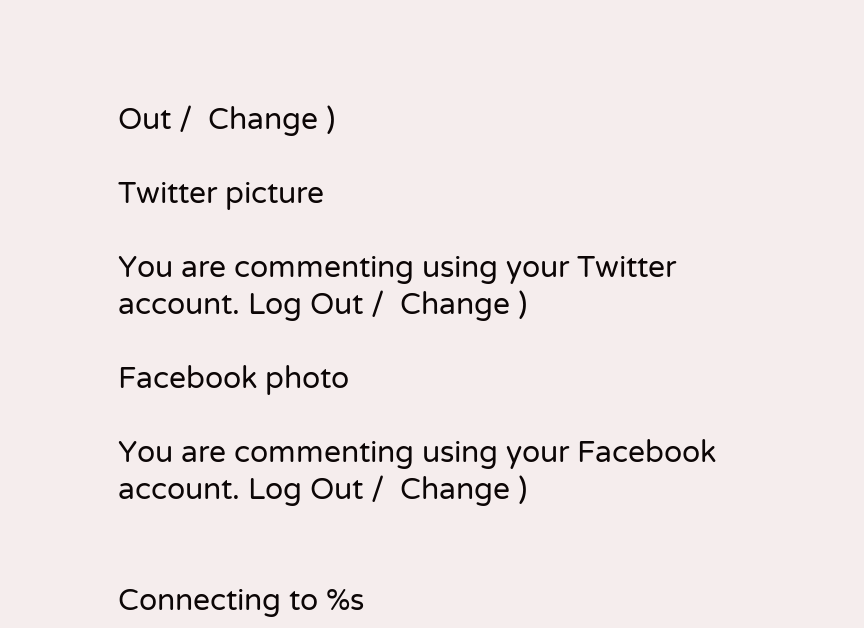Out /  Change )

Twitter picture

You are commenting using your Twitter account. Log Out /  Change )

Facebook photo

You are commenting using your Facebook account. Log Out /  Change )


Connecting to %s